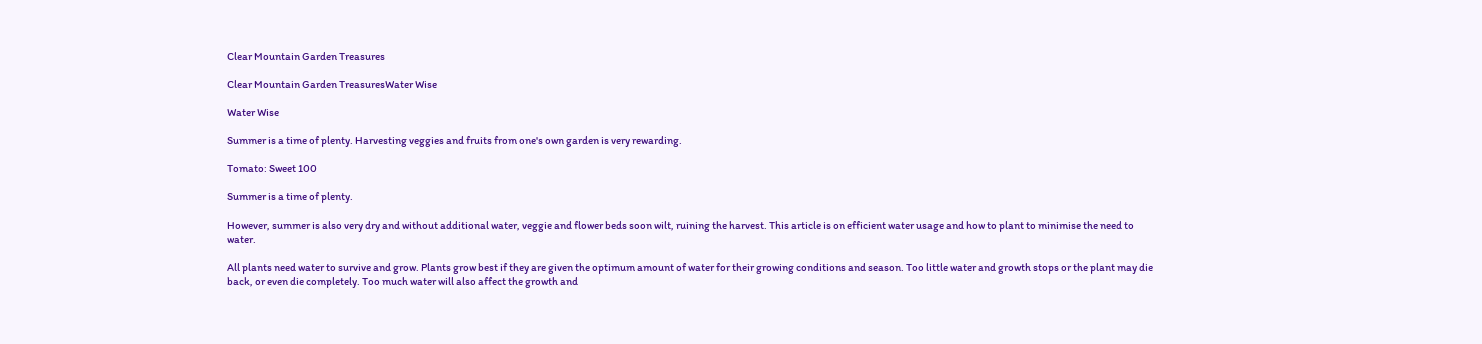Clear Mountain Garden Treasures

Clear Mountain Garden TreasuresWater Wise

Water Wise

Summer is a time of plenty. Harvesting veggies and fruits from one's own garden is very rewarding.

Tomato: Sweet 100

Summer is a time of plenty.

However, summer is also very dry and without additional water, veggie and flower beds soon wilt, ruining the harvest. This article is on efficient water usage and how to plant to minimise the need to water.

All plants need water to survive and grow. Plants grow best if they are given the optimum amount of water for their growing conditions and season. Too little water and growth stops or the plant may die back, or even die completely. Too much water will also affect the growth and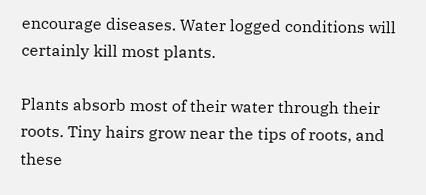encourage diseases. Water logged conditions will certainly kill most plants.

Plants absorb most of their water through their roots. Tiny hairs grow near the tips of roots, and these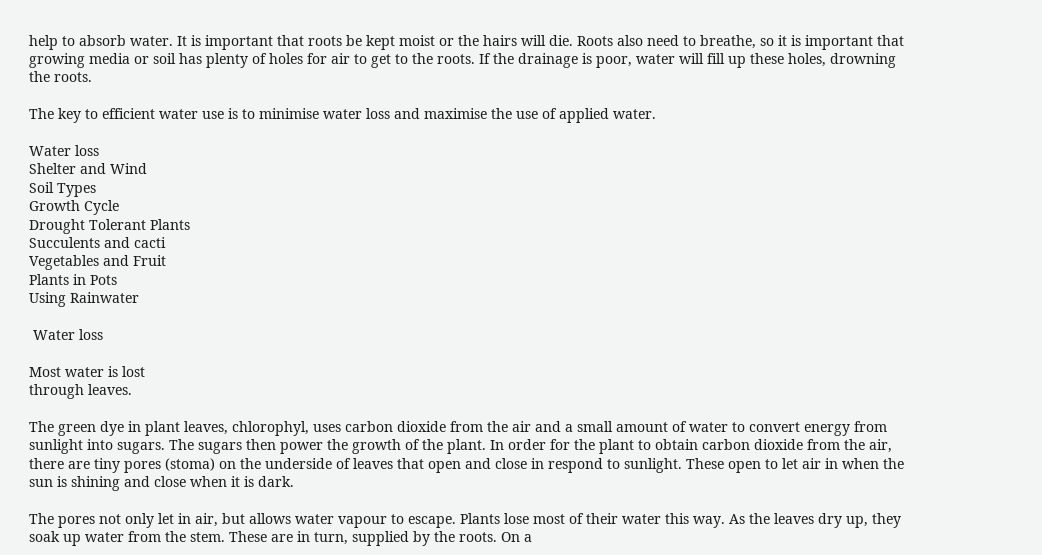help to absorb water. It is important that roots be kept moist or the hairs will die. Roots also need to breathe, so it is important that growing media or soil has plenty of holes for air to get to the roots. If the drainage is poor, water will fill up these holes, drowning the roots.

The key to efficient water use is to minimise water loss and maximise the use of applied water.

Water loss
Shelter and Wind
Soil Types
Growth Cycle
Drought Tolerant Plants
Succulents and cacti
Vegetables and Fruit
Plants in Pots
Using Rainwater

 Water loss

Most water is lost
through leaves.

The green dye in plant leaves, chlorophyl, uses carbon dioxide from the air and a small amount of water to convert energy from sunlight into sugars. The sugars then power the growth of the plant. In order for the plant to obtain carbon dioxide from the air, there are tiny pores (stoma) on the underside of leaves that open and close in respond to sunlight. These open to let air in when the sun is shining and close when it is dark.

The pores not only let in air, but allows water vapour to escape. Plants lose most of their water this way. As the leaves dry up, they soak up water from the stem. These are in turn, supplied by the roots. On a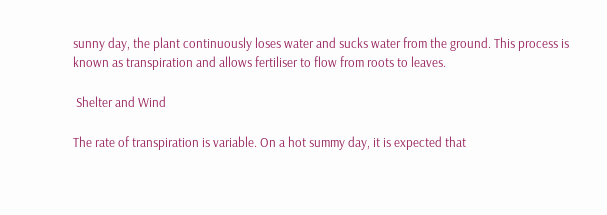sunny day, the plant continuously loses water and sucks water from the ground. This process is known as transpiration and allows fertiliser to flow from roots to leaves.

 Shelter and Wind

The rate of transpiration is variable. On a hot summy day, it is expected that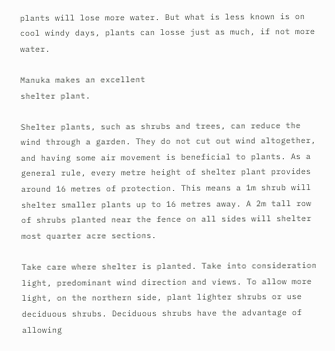plants will lose more water. But what is less known is on cool windy days, plants can losse just as much, if not more water.

Manuka makes an excellent
shelter plant.

Shelter plants, such as shrubs and trees, can reduce the wind through a garden. They do not cut out wind altogether, and having some air movement is beneficial to plants. As a general rule, every metre height of shelter plant provides around 16 metres of protection. This means a 1m shrub will shelter smaller plants up to 16 metres away. A 2m tall row of shrubs planted near the fence on all sides will shelter most quarter acre sections.

Take care where shelter is planted. Take into consideration light, predominant wind direction and views. To allow more light, on the northern side, plant lighter shrubs or use deciduous shrubs. Deciduous shrubs have the advantage of allowing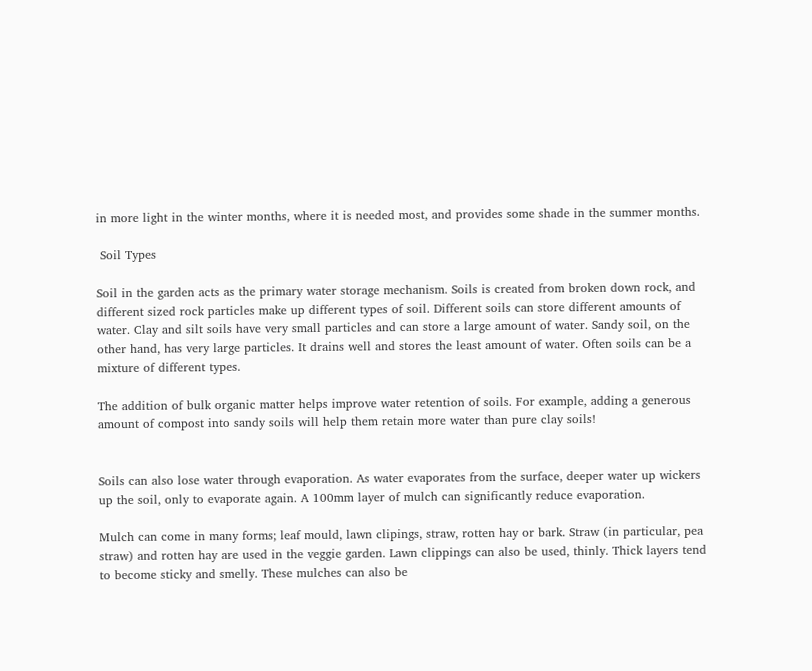in more light in the winter months, where it is needed most, and provides some shade in the summer months.

 Soil Types

Soil in the garden acts as the primary water storage mechanism. Soils is created from broken down rock, and different sized rock particles make up different types of soil. Different soils can store different amounts of water. Clay and silt soils have very small particles and can store a large amount of water. Sandy soil, on the other hand, has very large particles. It drains well and stores the least amount of water. Often soils can be a mixture of different types.

The addition of bulk organic matter helps improve water retention of soils. For example, adding a generous amount of compost into sandy soils will help them retain more water than pure clay soils!


Soils can also lose water through evaporation. As water evaporates from the surface, deeper water up wickers up the soil, only to evaporate again. A 100mm layer of mulch can significantly reduce evaporation.

Mulch can come in many forms; leaf mould, lawn clipings, straw, rotten hay or bark. Straw (in particular, pea straw) and rotten hay are used in the veggie garden. Lawn clippings can also be used, thinly. Thick layers tend to become sticky and smelly. These mulches can also be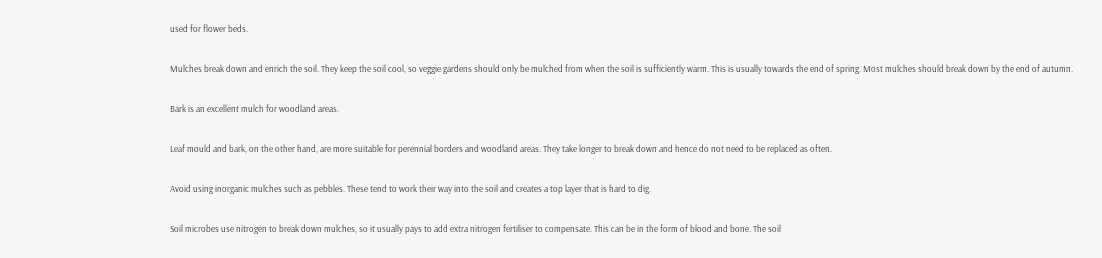used for flower beds.

Mulches break down and enrich the soil. They keep the soil cool, so veggie gardens should only be mulched from when the soil is sufficiently warm. This is usually towards the end of spring. Most mulches should break down by the end of autumn.

Bark is an excellent mulch for woodland areas.

Leaf mould and bark, on the other hand, are more suitable for perennial borders and woodland areas. They take longer to break down and hence do not need to be replaced as often.

Avoid using inorganic mulches such as pebbles. These tend to work their way into the soil and creates a top layer that is hard to dig.

Soil microbes use nitrogen to break down mulches, so it usually pays to add extra nitrogen fertiliser to compensate. This can be in the form of blood and bone. The soil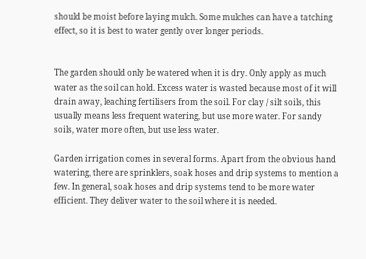should be moist before laying mulch. Some mulches can have a tatching effect, so it is best to water gently over longer periods.


The garden should only be watered when it is dry. Only apply as much water as the soil can hold. Excess water is wasted because most of it will drain away, leaching fertilisers from the soil. For clay / silt soils, this usually means less frequent watering, but use more water. For sandy soils, water more often, but use less water.

Garden irrigation comes in several forms. Apart from the obvious hand watering, there are sprinklers, soak hoses and drip systems to mention a few. In general, soak hoses and drip systems tend to be more water efficient. They deliver water to the soil where it is needed.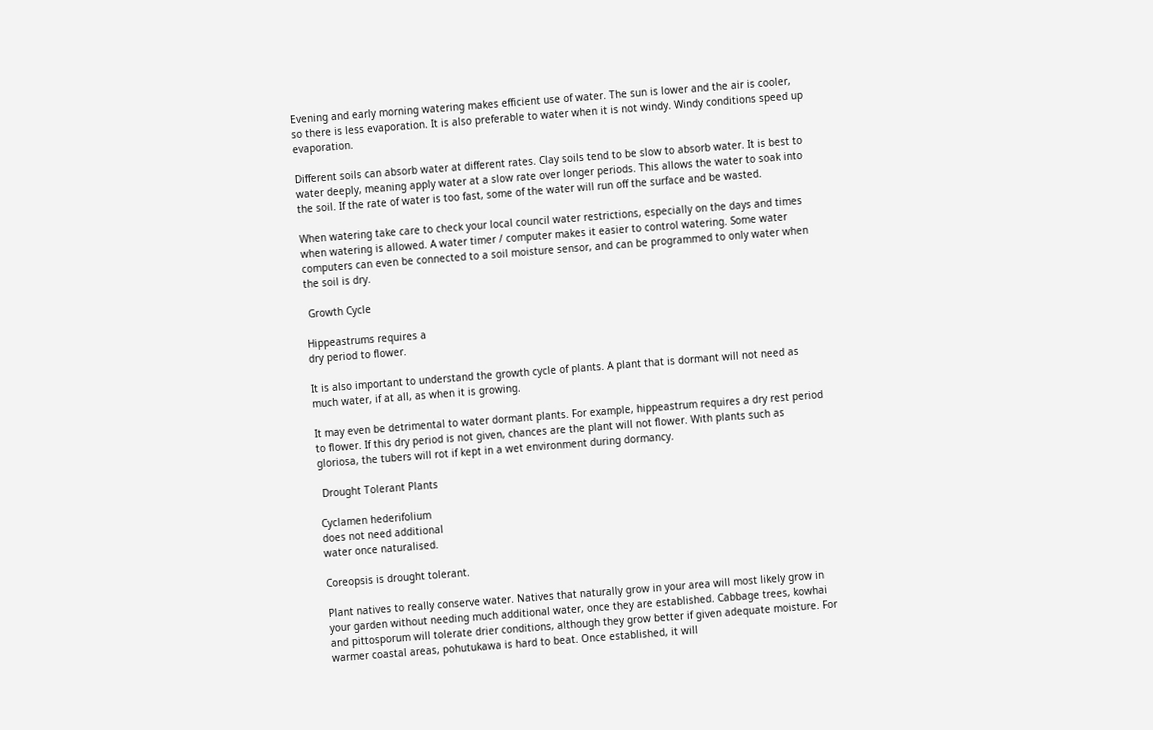Evening and early morning watering makes efficient use of water. The sun is lower and the air is cooler, so there is less evaporation. It is also preferable to water when it is not windy. Windy conditions speed up evaporation.

Different soils can absorb water at different rates. Clay soils tend to be slow to absorb water. It is best to water deeply, meaning apply water at a slow rate over longer periods. This allows the water to soak into the soil. If the rate of water is too fast, some of the water will run off the surface and be wasted.

When watering take care to check your local council water restrictions, especially on the days and times when watering is allowed. A water timer / computer makes it easier to control watering. Some water computers can even be connected to a soil moisture sensor, and can be programmed to only water when the soil is dry.

 Growth Cycle

Hippeastrums requires a
dry period to flower.

It is also important to understand the growth cycle of plants. A plant that is dormant will not need as much water, if at all, as when it is growing.

It may even be detrimental to water dormant plants. For example, hippeastrum requires a dry rest period to flower. If this dry period is not given, chances are the plant will not flower. With plants such as gloriosa, the tubers will rot if kept in a wet environment during dormancy.

 Drought Tolerant Plants

Cyclamen hederifolium
does not need additional
water once naturalised.

Coreopsis is drought tolerant.

Plant natives to really conserve water. Natives that naturally grow in your area will most likely grow in your garden without needing much additional water, once they are established. Cabbage trees, kowhai and pittosporum will tolerate drier conditions, although they grow better if given adequate moisture. For warmer coastal areas, pohutukawa is hard to beat. Once established, it will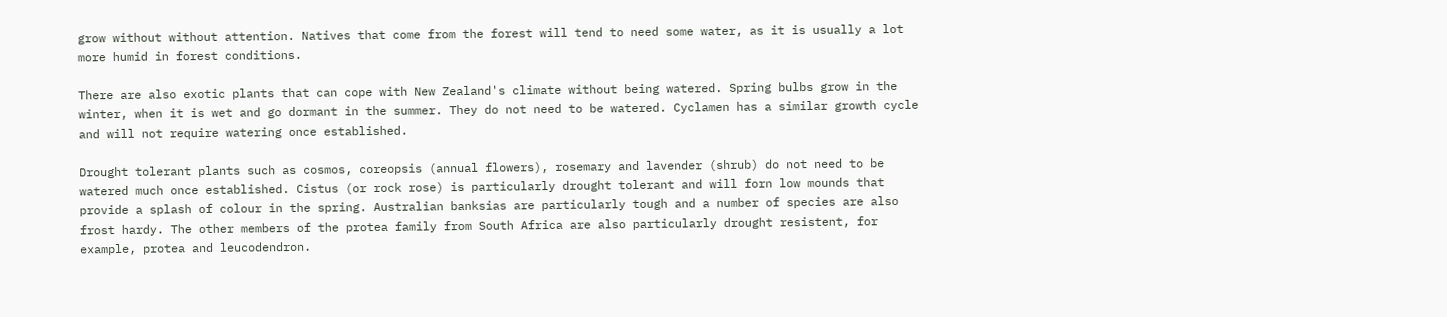grow without without attention. Natives that come from the forest will tend to need some water, as it is usually a lot more humid in forest conditions.

There are also exotic plants that can cope with New Zealand's climate without being watered. Spring bulbs grow in the winter, when it is wet and go dormant in the summer. They do not need to be watered. Cyclamen has a similar growth cycle and will not require watering once established.

Drought tolerant plants such as cosmos, coreopsis (annual flowers), rosemary and lavender (shrub) do not need to be watered much once established. Cistus (or rock rose) is particularly drought tolerant and will forn low mounds that provide a splash of colour in the spring. Australian banksias are particularly tough and a number of species are also frost hardy. The other members of the protea family from South Africa are also particularly drought resistent, for example, protea and leucodendron.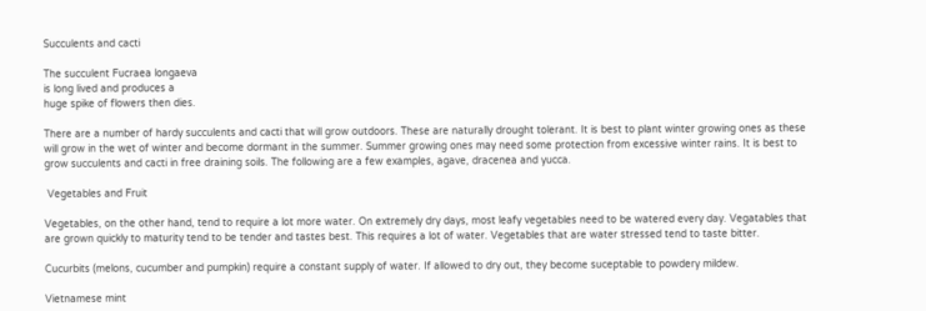Succulents and cacti

The succulent Fucraea longaeva
is long lived and produces a
huge spike of flowers then dies.

There are a number of hardy succulents and cacti that will grow outdoors. These are naturally drought tolerant. It is best to plant winter growing ones as these will grow in the wet of winter and become dormant in the summer. Summer growing ones may need some protection from excessive winter rains. It is best to grow succulents and cacti in free draining soils. The following are a few examples, agave, dracenea and yucca.

 Vegetables and Fruit

Vegetables, on the other hand, tend to require a lot more water. On extremely dry days, most leafy vegetables need to be watered every day. Vegatables that are grown quickly to maturity tend to be tender and tastes best. This requires a lot of water. Vegetables that are water stressed tend to taste bitter.

Cucurbits (melons, cucumber and pumpkin) require a constant supply of water. If allowed to dry out, they become suceptable to powdery mildew.

Vietnamese mint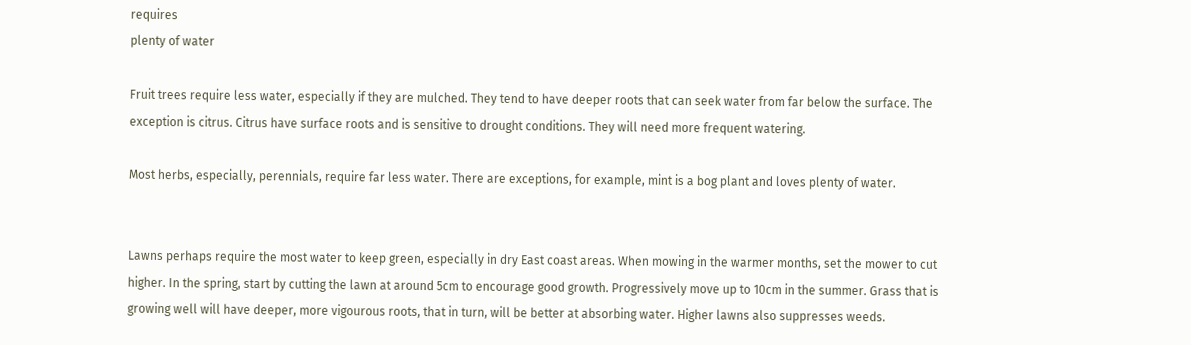requires
plenty of water

Fruit trees require less water, especially if they are mulched. They tend to have deeper roots that can seek water from far below the surface. The exception is citrus. Citrus have surface roots and is sensitive to drought conditions. They will need more frequent watering.

Most herbs, especially, perennials, require far less water. There are exceptions, for example, mint is a bog plant and loves plenty of water.


Lawns perhaps require the most water to keep green, especially in dry East coast areas. When mowing in the warmer months, set the mower to cut higher. In the spring, start by cutting the lawn at around 5cm to encourage good growth. Progressively move up to 10cm in the summer. Grass that is growing well will have deeper, more vigourous roots, that in turn, will be better at absorbing water. Higher lawns also suppresses weeds.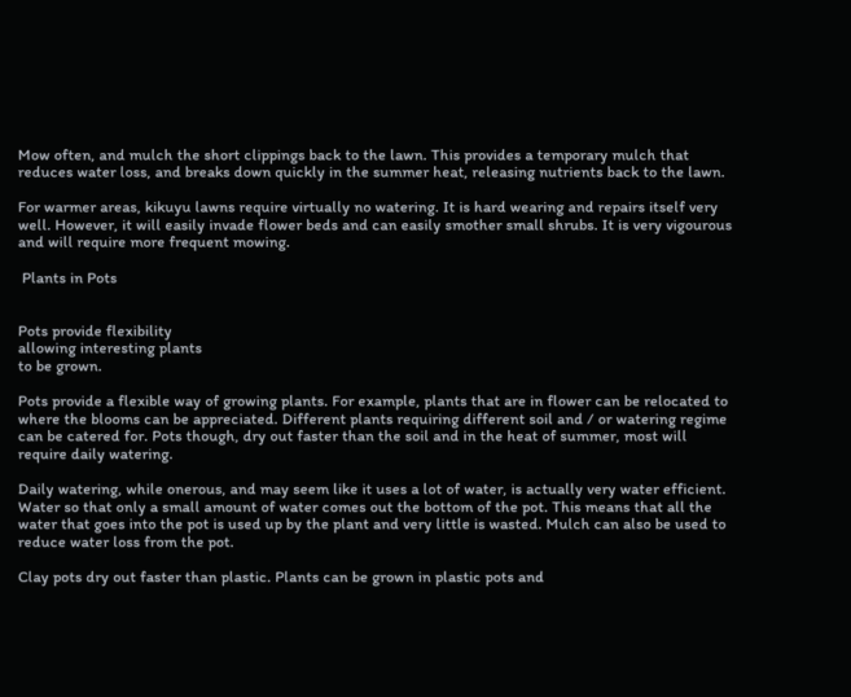Mow often, and mulch the short clippings back to the lawn. This provides a temporary mulch that reduces water loss, and breaks down quickly in the summer heat, releasing nutrients back to the lawn.

For warmer areas, kikuyu lawns require virtually no watering. It is hard wearing and repairs itself very well. However, it will easily invade flower beds and can easily smother small shrubs. It is very vigourous and will require more frequent mowing.

 Plants in Pots


Pots provide flexibility
allowing interesting plants
to be grown.

Pots provide a flexible way of growing plants. For example, plants that are in flower can be relocated to where the blooms can be appreciated. Different plants requiring different soil and / or watering regime can be catered for. Pots though, dry out faster than the soil and in the heat of summer, most will require daily watering.

Daily watering, while onerous, and may seem like it uses a lot of water, is actually very water efficient. Water so that only a small amount of water comes out the bottom of the pot. This means that all the water that goes into the pot is used up by the plant and very little is wasted. Mulch can also be used to reduce water loss from the pot.

Clay pots dry out faster than plastic. Plants can be grown in plastic pots and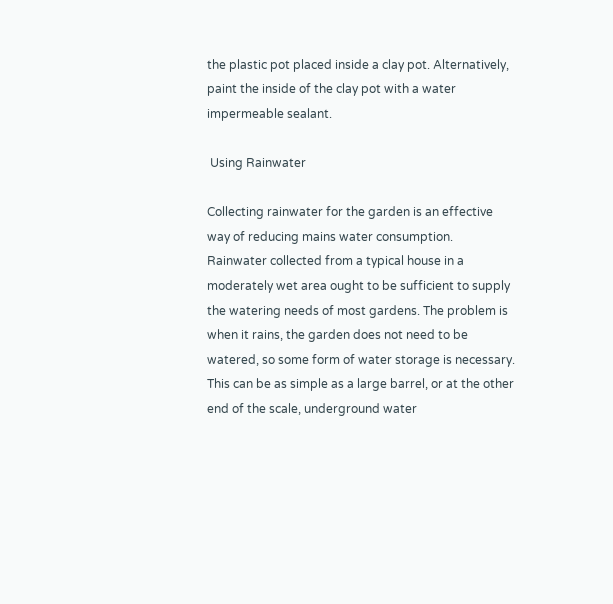the plastic pot placed inside a clay pot. Alternatively, paint the inside of the clay pot with a water impermeable sealant.

 Using Rainwater

Collecting rainwater for the garden is an effective way of reducing mains water consumption. Rainwater collected from a typical house in a moderately wet area ought to be sufficient to supply the watering needs of most gardens. The problem is when it rains, the garden does not need to be watered, so some form of water storage is necessary. This can be as simple as a large barrel, or at the other end of the scale, underground water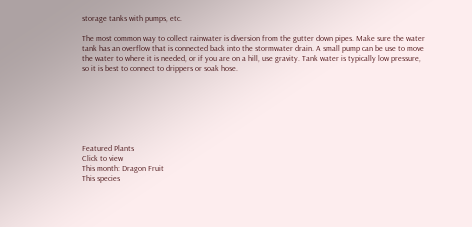storage tanks with pumps, etc.

The most common way to collect rainwater is diversion from the gutter down pipes. Make sure the water tank has an overflow that is connected back into the stormwater drain. A small pump can be use to move the water to where it is needed, or if you are on a hill, use gravity. Tank water is typically low pressure, so it is best to connect to drippers or soak hose.







Featured Plants
Click to view
This month: Dragon Fruit
This species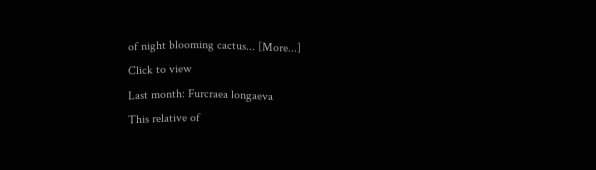of night blooming cactus... [More...]
Click to view
Last month: Furcraea longaeva
This relative of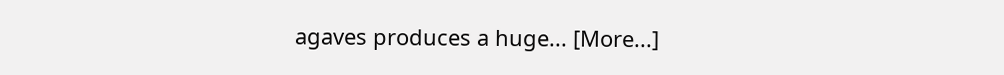agaves produces a huge... [More...]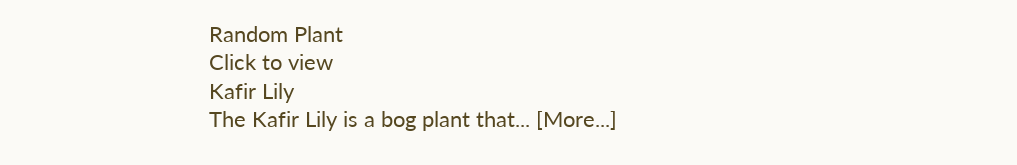Random Plant
Click to view
Kafir Lily
The Kafir Lily is a bog plant that... [More...]